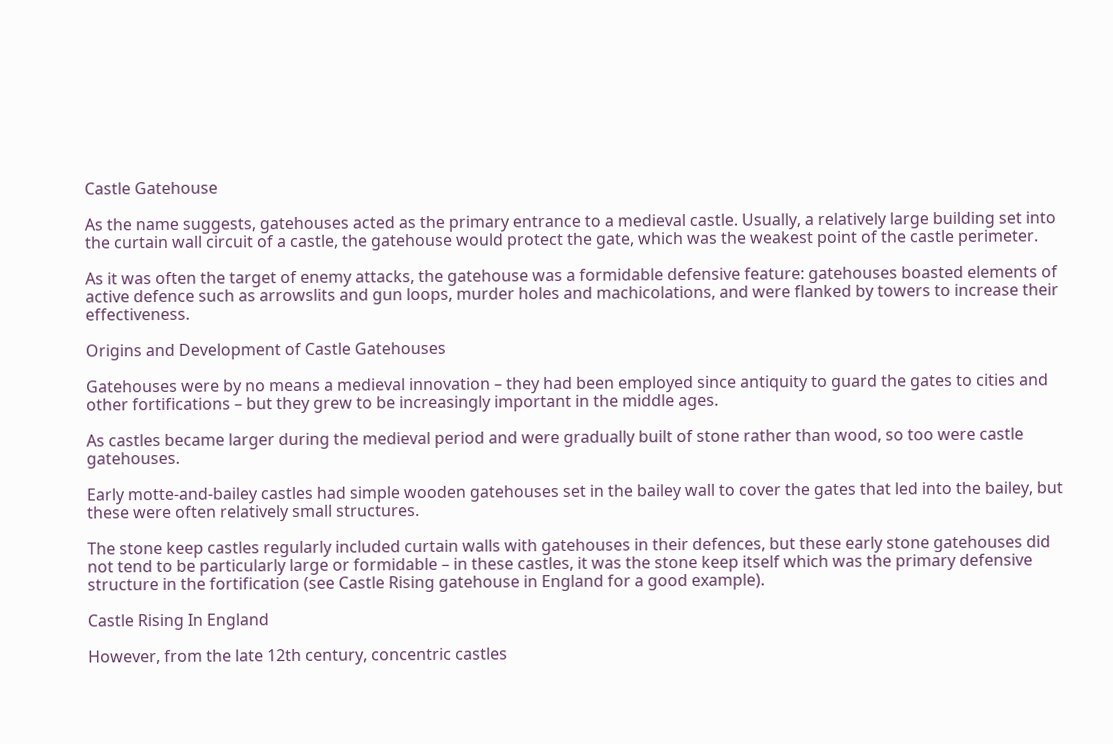Castle Gatehouse

As the name suggests, gatehouses acted as the primary entrance to a medieval castle. Usually, a relatively large building set into the curtain wall circuit of a castle, the gatehouse would protect the gate, which was the weakest point of the castle perimeter.

As it was often the target of enemy attacks, the gatehouse was a formidable defensive feature: gatehouses boasted elements of active defence such as arrowslits and gun loops, murder holes and machicolations, and were flanked by towers to increase their effectiveness.

Origins and Development of Castle Gatehouses

Gatehouses were by no means a medieval innovation – they had been employed since antiquity to guard the gates to cities and other fortifications – but they grew to be increasingly important in the middle ages.

As castles became larger during the medieval period and were gradually built of stone rather than wood, so too were castle gatehouses.

Early motte-and-bailey castles had simple wooden gatehouses set in the bailey wall to cover the gates that led into the bailey, but these were often relatively small structures.

The stone keep castles regularly included curtain walls with gatehouses in their defences, but these early stone gatehouses did not tend to be particularly large or formidable – in these castles, it was the stone keep itself which was the primary defensive structure in the fortification (see Castle Rising gatehouse in England for a good example).

Castle Rising In England

However, from the late 12th century, concentric castles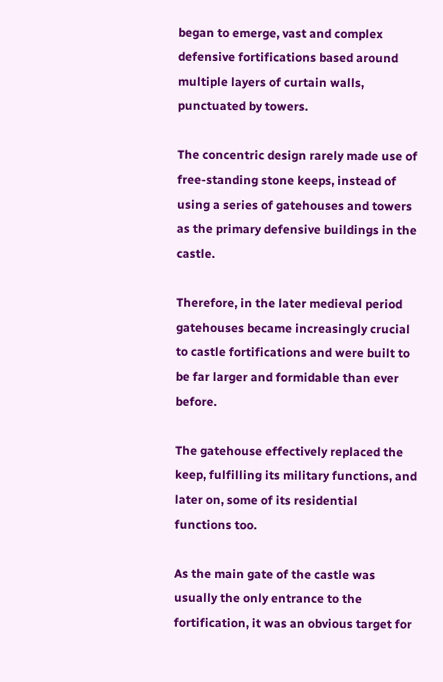began to emerge, vast and complex defensive fortifications based around multiple layers of curtain walls, punctuated by towers.

The concentric design rarely made use of free-standing stone keeps, instead of using a series of gatehouses and towers as the primary defensive buildings in the castle.

Therefore, in the later medieval period gatehouses became increasingly crucial to castle fortifications and were built to be far larger and formidable than ever before.

The gatehouse effectively replaced the keep, fulfilling its military functions, and later on, some of its residential functions too.

As the main gate of the castle was usually the only entrance to the fortification, it was an obvious target for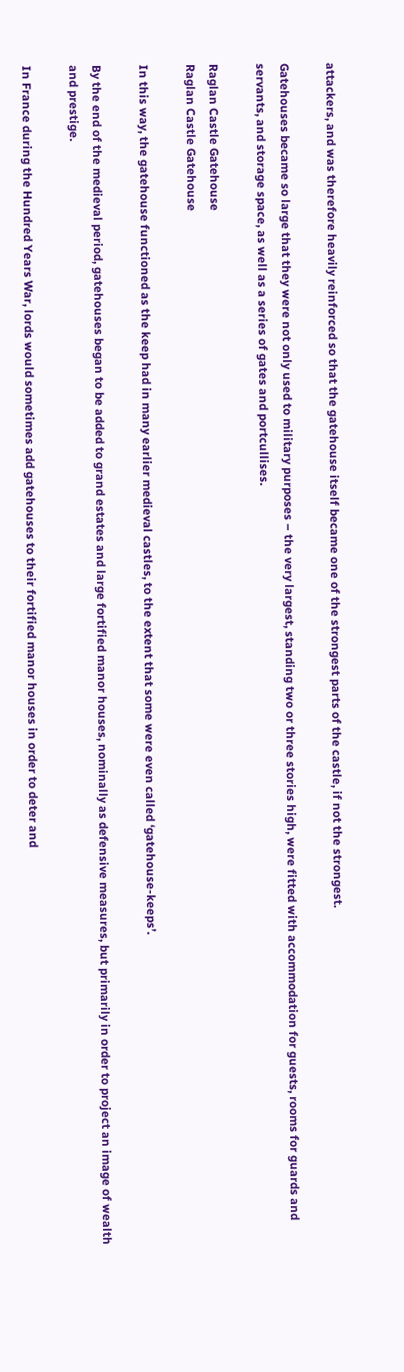attackers, and was therefore heavily reinforced so that the gatehouse itself became one of the strongest parts of the castle, if not the strongest.

Gatehouses became so large that they were not only used to military purposes – the very largest, standing two or three stories high, were fitted with accommodation for guests, rooms for guards and servants, and storage space, as well as a series of gates and portcullises.

Raglan Castle Gatehouse
Raglan Castle Gatehouse

In this way, the gatehouse functioned as the keep had in many earlier medieval castles, to the extent that some were even called ‘gatehouse-keeps’.

By the end of the medieval period, gatehouses began to be added to grand estates and large fortified manor houses, nominally as defensive measures, but primarily in order to project an image of wealth and prestige.

In France during the Hundred Years War, lords would sometimes add gatehouses to their fortified manor houses in order to deter and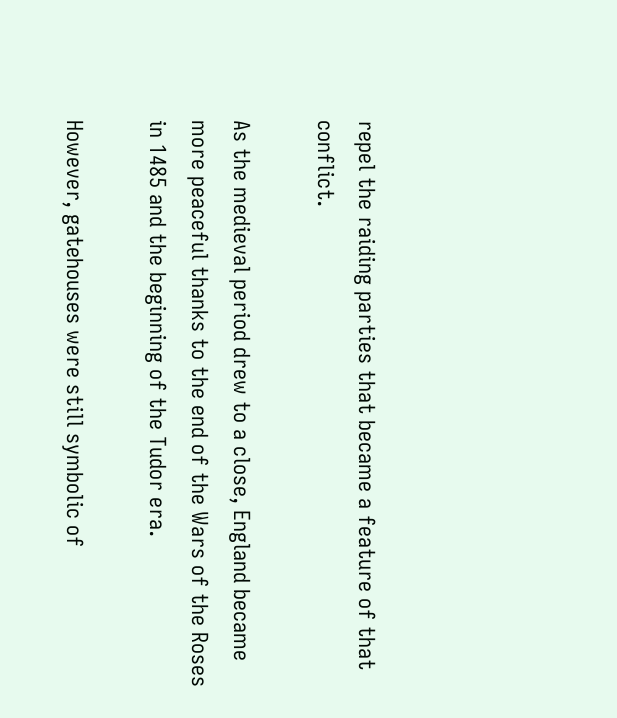repel the raiding parties that became a feature of that conflict.

As the medieval period drew to a close, England became more peaceful thanks to the end of the Wars of the Roses in 1485 and the beginning of the Tudor era.

However, gatehouses were still symbolic of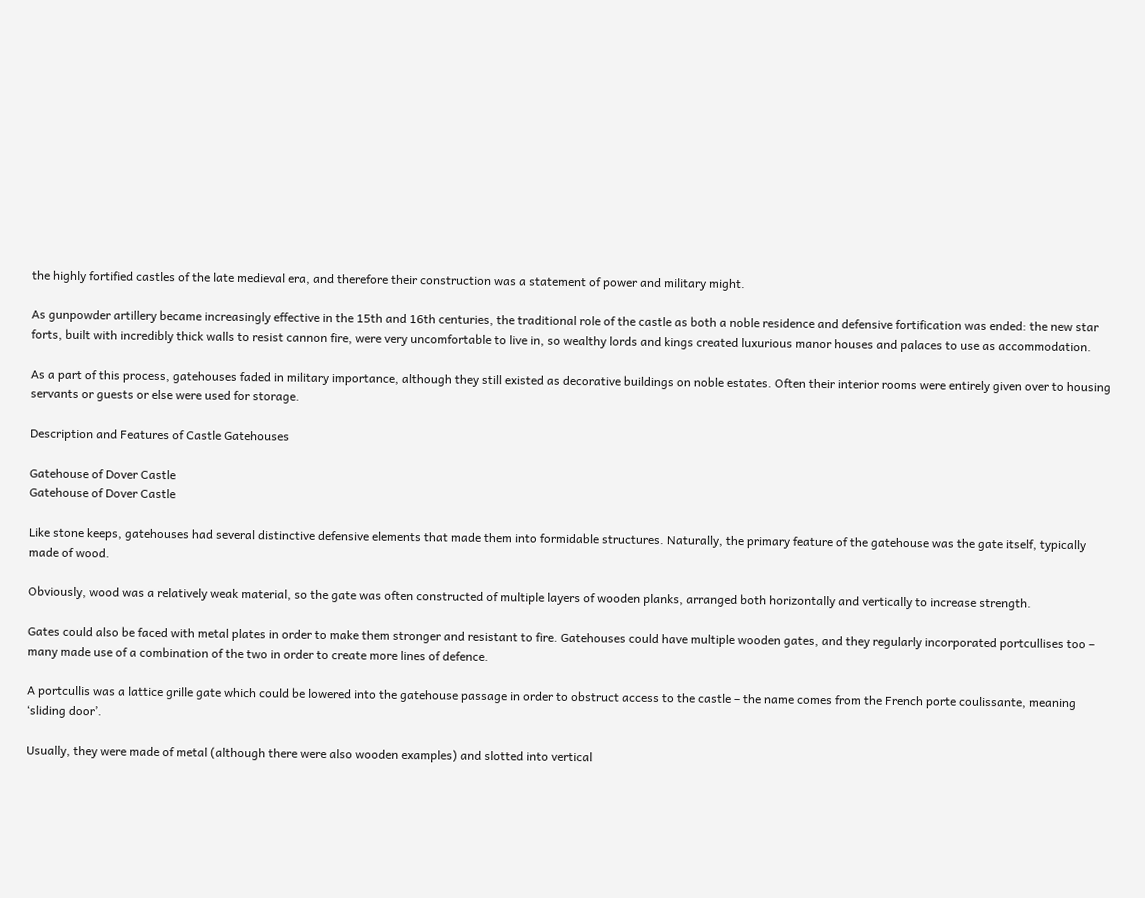the highly fortified castles of the late medieval era, and therefore their construction was a statement of power and military might.

As gunpowder artillery became increasingly effective in the 15th and 16th centuries, the traditional role of the castle as both a noble residence and defensive fortification was ended: the new star forts, built with incredibly thick walls to resist cannon fire, were very uncomfortable to live in, so wealthy lords and kings created luxurious manor houses and palaces to use as accommodation.

As a part of this process, gatehouses faded in military importance, although they still existed as decorative buildings on noble estates. Often their interior rooms were entirely given over to housing servants or guests or else were used for storage.

Description and Features of Castle Gatehouses

Gatehouse of Dover Castle
Gatehouse of Dover Castle

Like stone keeps, gatehouses had several distinctive defensive elements that made them into formidable structures. Naturally, the primary feature of the gatehouse was the gate itself, typically made of wood.

Obviously, wood was a relatively weak material, so the gate was often constructed of multiple layers of wooden planks, arranged both horizontally and vertically to increase strength.

Gates could also be faced with metal plates in order to make them stronger and resistant to fire. Gatehouses could have multiple wooden gates, and they regularly incorporated portcullises too – many made use of a combination of the two in order to create more lines of defence.

A portcullis was a lattice grille gate which could be lowered into the gatehouse passage in order to obstruct access to the castle – the name comes from the French porte coulissante, meaning ‘sliding door’.

Usually, they were made of metal (although there were also wooden examples) and slotted into vertical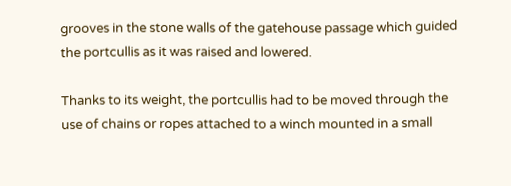grooves in the stone walls of the gatehouse passage which guided the portcullis as it was raised and lowered.

Thanks to its weight, the portcullis had to be moved through the use of chains or ropes attached to a winch mounted in a small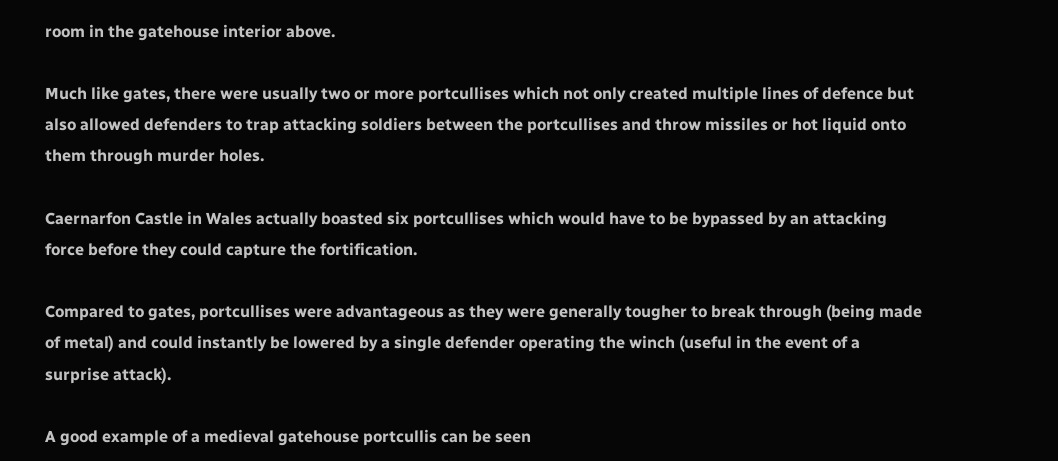room in the gatehouse interior above.

Much like gates, there were usually two or more portcullises which not only created multiple lines of defence but also allowed defenders to trap attacking soldiers between the portcullises and throw missiles or hot liquid onto them through murder holes.

Caernarfon Castle in Wales actually boasted six portcullises which would have to be bypassed by an attacking force before they could capture the fortification.

Compared to gates, portcullises were advantageous as they were generally tougher to break through (being made of metal) and could instantly be lowered by a single defender operating the winch (useful in the event of a surprise attack).

A good example of a medieval gatehouse portcullis can be seen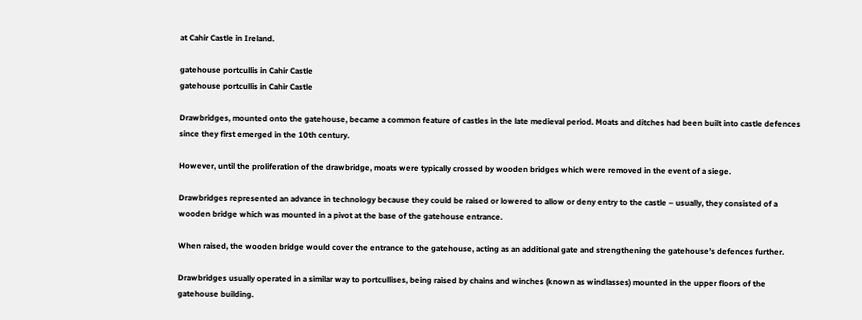at Cahir Castle in Ireland.

gatehouse portcullis in Cahir Castle
gatehouse portcullis in Cahir Castle

Drawbridges, mounted onto the gatehouse, became a common feature of castles in the late medieval period. Moats and ditches had been built into castle defences since they first emerged in the 10th century.

However, until the proliferation of the drawbridge, moats were typically crossed by wooden bridges which were removed in the event of a siege.

Drawbridges represented an advance in technology because they could be raised or lowered to allow or deny entry to the castle – usually, they consisted of a wooden bridge which was mounted in a pivot at the base of the gatehouse entrance.

When raised, the wooden bridge would cover the entrance to the gatehouse, acting as an additional gate and strengthening the gatehouse’s defences further.

Drawbridges usually operated in a similar way to portcullises, being raised by chains and winches (known as windlasses) mounted in the upper floors of the gatehouse building.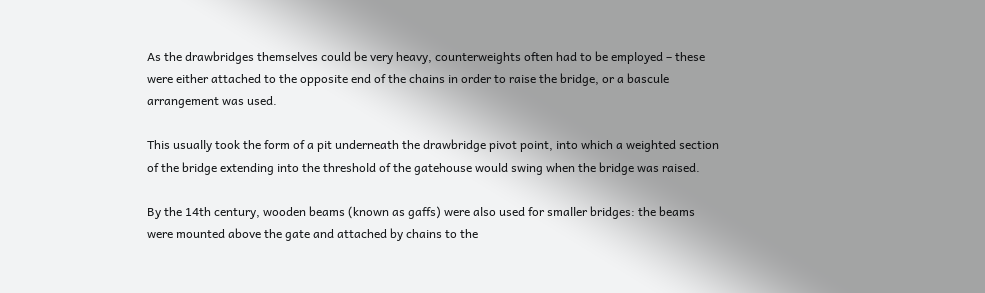As the drawbridges themselves could be very heavy, counterweights often had to be employed – these were either attached to the opposite end of the chains in order to raise the bridge, or a bascule arrangement was used.

This usually took the form of a pit underneath the drawbridge pivot point, into which a weighted section of the bridge extending into the threshold of the gatehouse would swing when the bridge was raised.

By the 14th century, wooden beams (known as gaffs) were also used for smaller bridges: the beams were mounted above the gate and attached by chains to the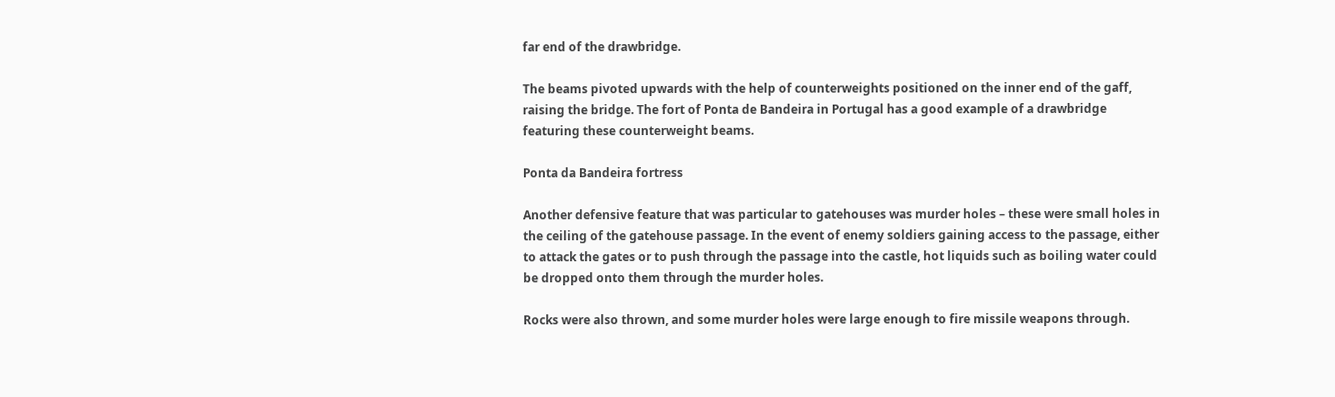far end of the drawbridge.

The beams pivoted upwards with the help of counterweights positioned on the inner end of the gaff, raising the bridge. The fort of Ponta de Bandeira in Portugal has a good example of a drawbridge featuring these counterweight beams.

Ponta da Bandeira fortress

Another defensive feature that was particular to gatehouses was murder holes – these were small holes in the ceiling of the gatehouse passage. In the event of enemy soldiers gaining access to the passage, either to attack the gates or to push through the passage into the castle, hot liquids such as boiling water could be dropped onto them through the murder holes.

Rocks were also thrown, and some murder holes were large enough to fire missile weapons through.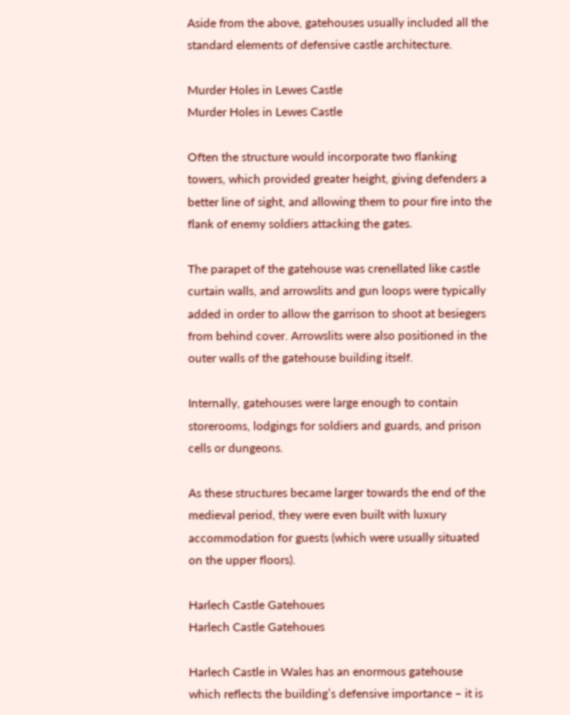Aside from the above, gatehouses usually included all the standard elements of defensive castle architecture.

Murder Holes in Lewes Castle
Murder Holes in Lewes Castle

Often the structure would incorporate two flanking towers, which provided greater height, giving defenders a better line of sight, and allowing them to pour fire into the flank of enemy soldiers attacking the gates.

The parapet of the gatehouse was crenellated like castle curtain walls, and arrowslits and gun loops were typically added in order to allow the garrison to shoot at besiegers from behind cover. Arrowslits were also positioned in the outer walls of the gatehouse building itself.

Internally, gatehouses were large enough to contain storerooms, lodgings for soldiers and guards, and prison cells or dungeons.

As these structures became larger towards the end of the medieval period, they were even built with luxury accommodation for guests (which were usually situated on the upper floors).

Harlech Castle Gatehoues
Harlech Castle Gatehoues

Harlech Castle in Wales has an enormous gatehouse which reflects the building’s defensive importance – it is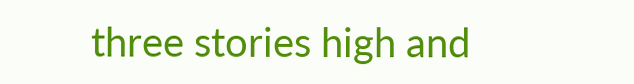three stories high and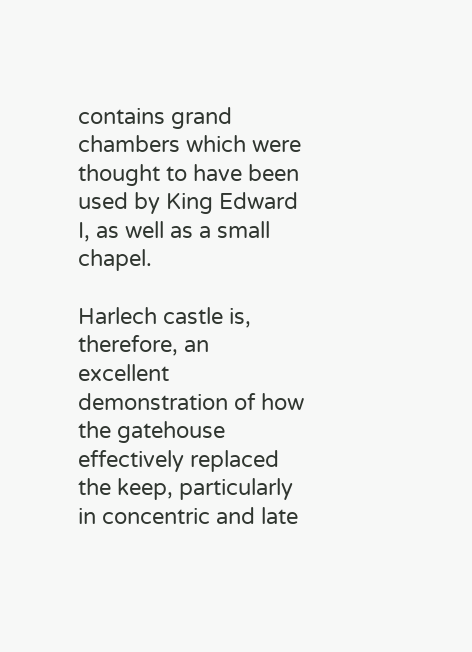contains grand chambers which were thought to have been used by King Edward I, as well as a small chapel.

Harlech castle is, therefore, an excellent demonstration of how the gatehouse effectively replaced the keep, particularly in concentric and late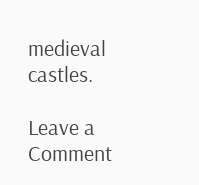medieval castles.

Leave a Comment